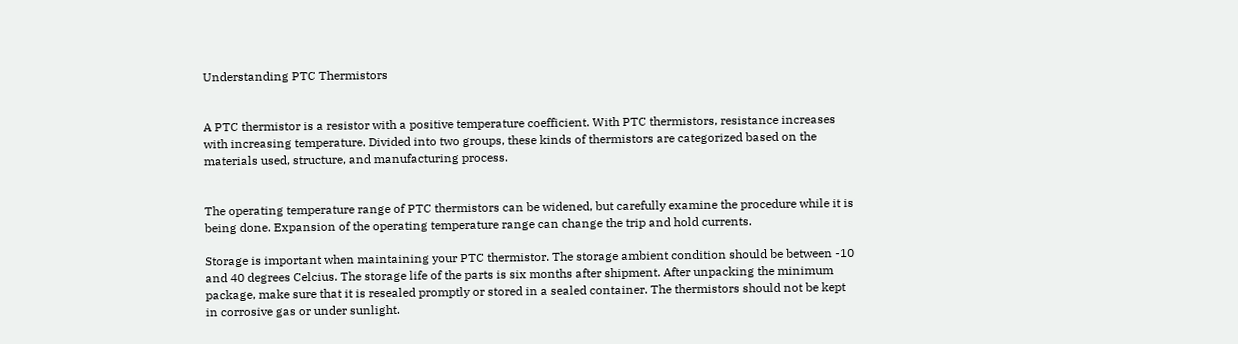Understanding PTC Thermistors


A PTC thermistor is a resistor with a positive temperature coefficient. With PTC thermistors, resistance increases with increasing temperature. Divided into two groups, these kinds of thermistors are categorized based on the materials used, structure, and manufacturing process.


The operating temperature range of PTC thermistors can be widened, but carefully examine the procedure while it is being done. Expansion of the operating temperature range can change the trip and hold currents.

Storage is important when maintaining your PTC thermistor. The storage ambient condition should be between -10 and 40 degrees Celcius. The storage life of the parts is six months after shipment. After unpacking the minimum package, make sure that it is resealed promptly or stored in a sealed container. The thermistors should not be kept in corrosive gas or under sunlight.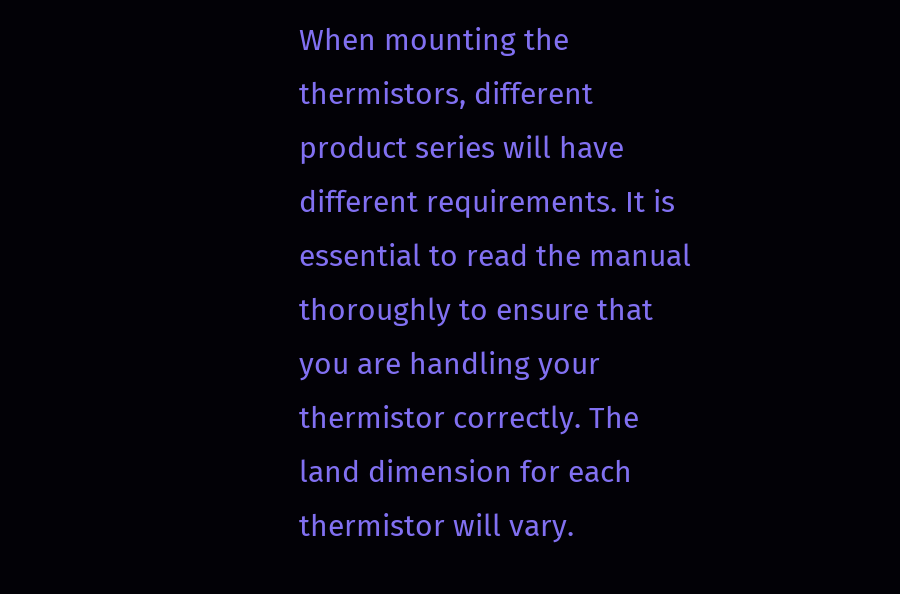When mounting the thermistors, different product series will have different requirements. It is essential to read the manual thoroughly to ensure that you are handling your thermistor correctly. The land dimension for each thermistor will vary.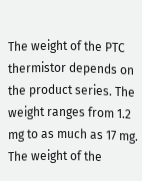The weight of the PTC thermistor depends on the product series. The weight ranges from 1.2 mg to as much as 17 mg. The weight of the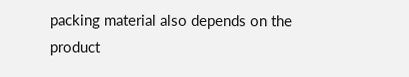packing material also depends on the product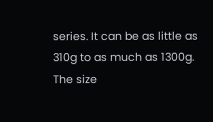series. It can be as little as 310g to as much as 1300g. The size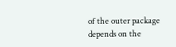of the outer package depends on the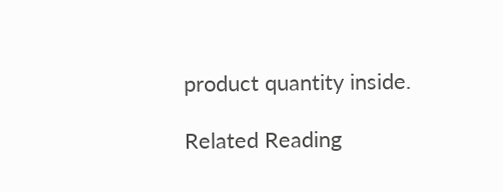product quantity inside.

Related Reading